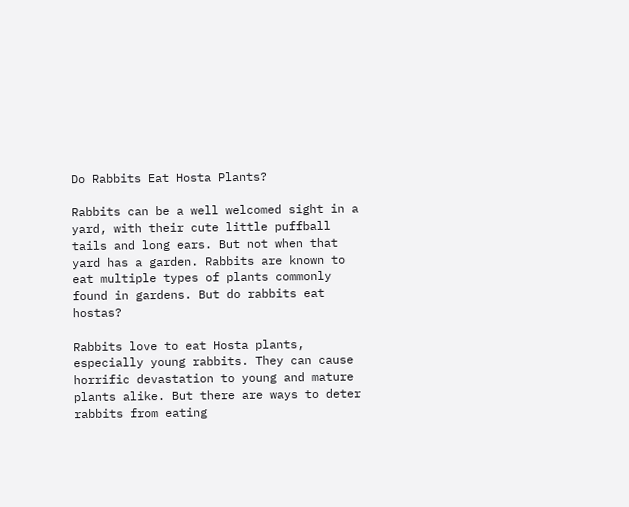Do Rabbits Eat Hosta Plants?

Rabbits can be a well welcomed sight in a yard, with their cute little puffball tails and long ears. But not when that yard has a garden. Rabbits are known to eat multiple types of plants commonly found in gardens. But do rabbits eat hostas?

Rabbits love to eat Hosta plants, especially young rabbits. They can cause horrific devastation to young and mature plants alike. But there are ways to deter rabbits from eating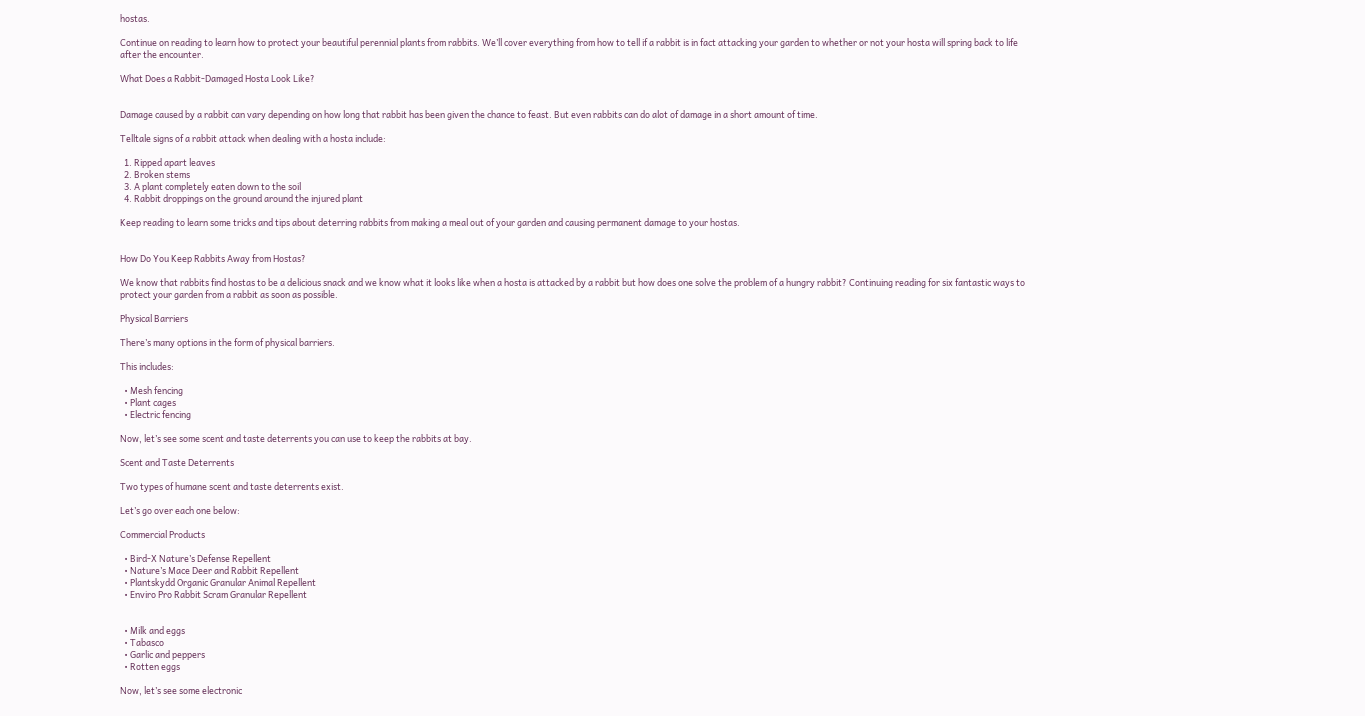hostas.

Continue on reading to learn how to protect your beautiful perennial plants from rabbits. We’ll cover everything from how to tell if a rabbit is in fact attacking your garden to whether or not your hosta will spring back to life after the encounter.

What Does a Rabbit-Damaged Hosta Look Like?


Damage caused by a rabbit can vary depending on how long that rabbit has been given the chance to feast. But even rabbits can do alot of damage in a short amount of time.

Telltale signs of a rabbit attack when dealing with a hosta include:

  1. Ripped apart leaves
  2. Broken stems
  3. A plant completely eaten down to the soil
  4. Rabbit droppings on the ground around the injured plant

Keep reading to learn some tricks and tips about deterring rabbits from making a meal out of your garden and causing permanent damage to your hostas.


How Do You Keep Rabbits Away from Hostas?

We know that rabbits find hostas to be a delicious snack and we know what it looks like when a hosta is attacked by a rabbit but how does one solve the problem of a hungry rabbit? Continuing reading for six fantastic ways to protect your garden from a rabbit as soon as possible.

Physical Barriers

There’s many options in the form of physical barriers.

This includes:

  • Mesh fencing
  • Plant cages
  • Electric fencing

Now, let’s see some scent and taste deterrents you can use to keep the rabbits at bay.

Scent and Taste Deterrents

Two types of humane scent and taste deterrents exist.

Let’s go over each one below:

Commercial Products

  • Bird-X Nature’s Defense Repellent
  • Nature’s Mace Deer and Rabbit Repellent
  • Plantskydd Organic Granular Animal Repellent
  • Enviro Pro Rabbit Scram Granular Repellent


  • Milk and eggs
  • Tabasco
  • Garlic and peppers
  • Rotten eggs

Now, let’s see some electronic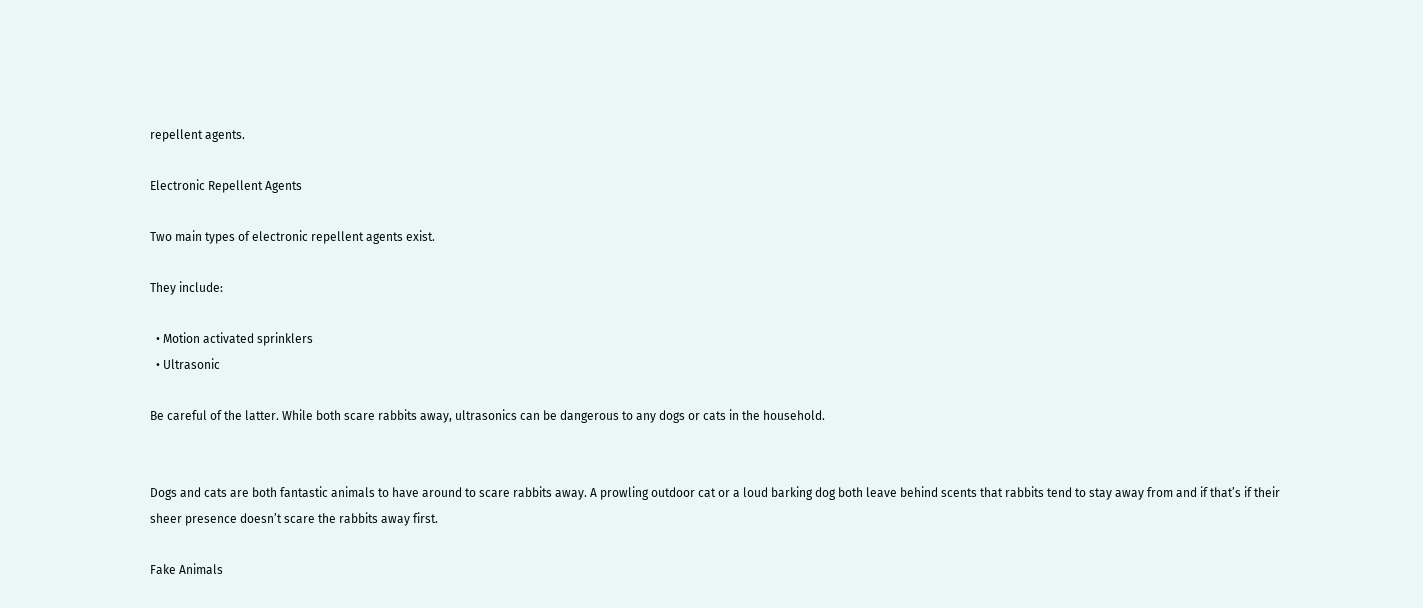repellent agents.

Electronic Repellent Agents

Two main types of electronic repellent agents exist.

They include:

  • Motion activated sprinklers
  • Ultrasonic

Be careful of the latter. While both scare rabbits away, ultrasonics can be dangerous to any dogs or cats in the household.


Dogs and cats are both fantastic animals to have around to scare rabbits away. A prowling outdoor cat or a loud barking dog both leave behind scents that rabbits tend to stay away from and if that’s if their sheer presence doesn’t scare the rabbits away first.

Fake Animals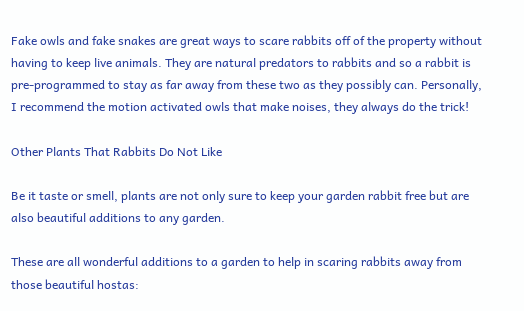Fake owls and fake snakes are great ways to scare rabbits off of the property without having to keep live animals. They are natural predators to rabbits and so a rabbit is pre-programmed to stay as far away from these two as they possibly can. Personally, I recommend the motion activated owls that make noises, they always do the trick!

Other Plants That Rabbits Do Not Like

Be it taste or smell, plants are not only sure to keep your garden rabbit free but are also beautiful additions to any garden.

These are all wonderful additions to a garden to help in scaring rabbits away from those beautiful hostas: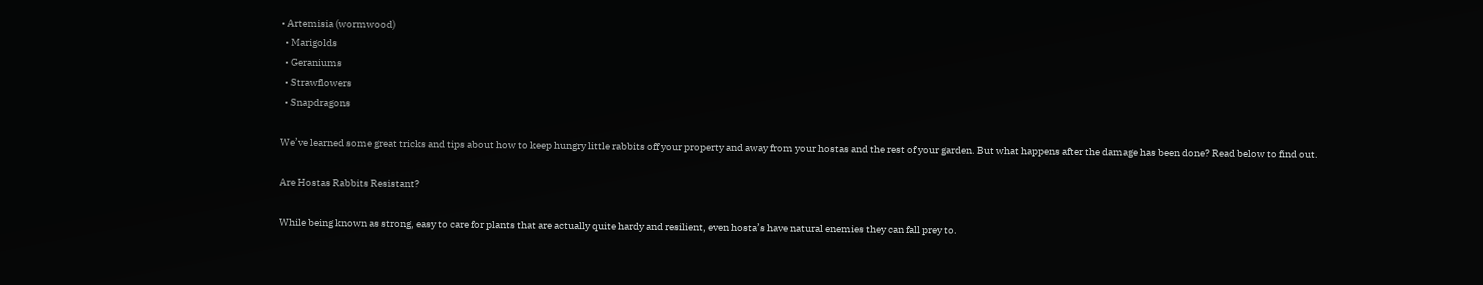• Artemisia (wormwood)
  • Marigolds
  • Geraniums
  • Strawflowers
  • Snapdragons

We’ve learned some great tricks and tips about how to keep hungry little rabbits off your property and away from your hostas and the rest of your garden. But what happens after the damage has been done? Read below to find out.

Are Hostas Rabbits Resistant?

While being known as strong, easy to care for plants that are actually quite hardy and resilient, even hosta’s have natural enemies they can fall prey to.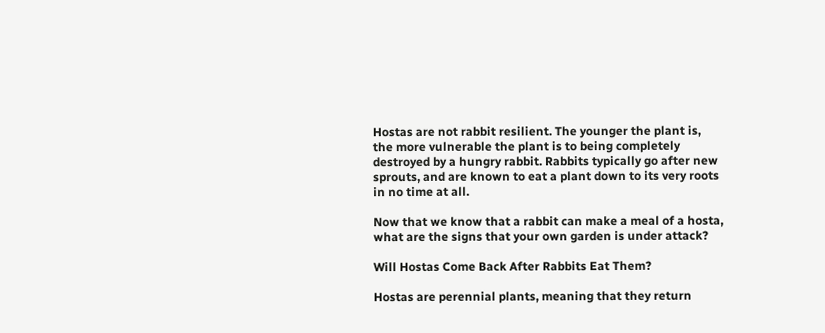Hostas are not rabbit resilient. The younger the plant is, the more vulnerable the plant is to being completely destroyed by a hungry rabbit. Rabbits typically go after new sprouts, and are known to eat a plant down to its very roots in no time at all.

Now that we know that a rabbit can make a meal of a hosta, what are the signs that your own garden is under attack?

Will Hostas Come Back After Rabbits Eat Them?

Hostas are perennial plants, meaning that they return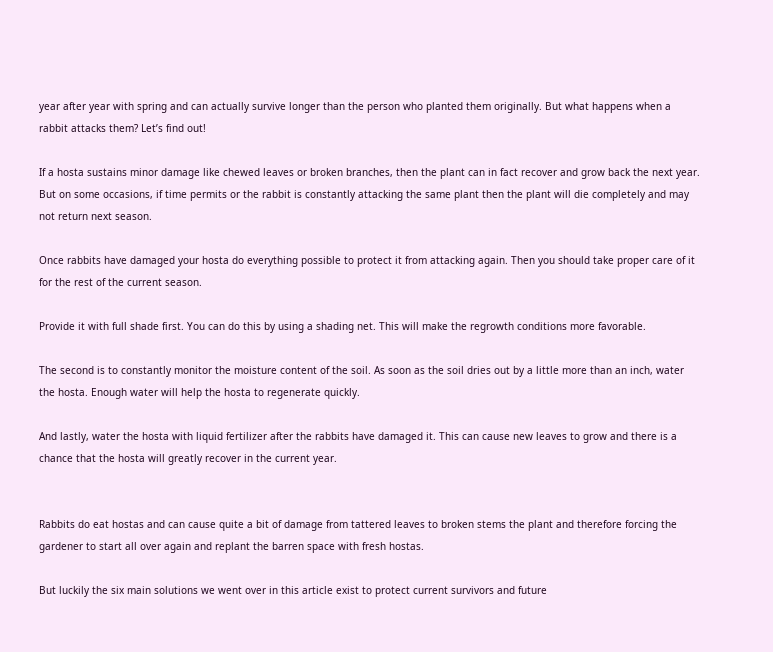year after year with spring and can actually survive longer than the person who planted them originally. But what happens when a rabbit attacks them? Let’s find out!

If a hosta sustains minor damage like chewed leaves or broken branches, then the plant can in fact recover and grow back the next year. But on some occasions, if time permits or the rabbit is constantly attacking the same plant then the plant will die completely and may not return next season.

Once rabbits have damaged your hosta do everything possible to protect it from attacking again. Then you should take proper care of it for the rest of the current season.

Provide it with full shade first. You can do this by using a shading net. This will make the regrowth conditions more favorable.

The second is to constantly monitor the moisture content of the soil. As soon as the soil dries out by a little more than an inch, water the hosta. Enough water will help the hosta to regenerate quickly.

And lastly, water the hosta with liquid fertilizer after the rabbits have damaged it. This can cause new leaves to grow and there is a chance that the hosta will greatly recover in the current year.


Rabbits do eat hostas and can cause quite a bit of damage from tattered leaves to broken stems the plant and therefore forcing the gardener to start all over again and replant the barren space with fresh hostas.

But luckily the six main solutions we went over in this article exist to protect current survivors and future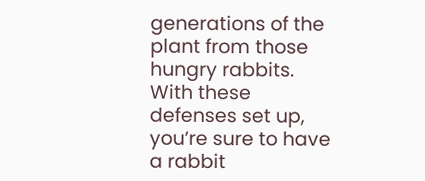generations of the plant from those hungry rabbits. With these defenses set up, you’re sure to have a rabbit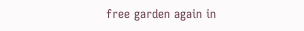free garden again in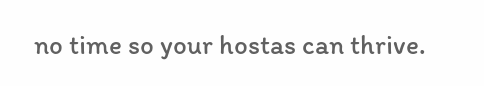no time so your hostas can thrive.